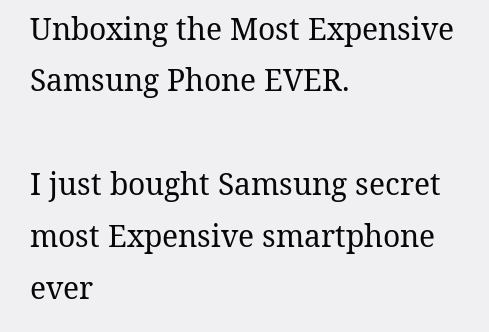Unboxing the Most Expensive Samsung Phone EVER.

I just bought Samsung secret most Expensive smartphone ever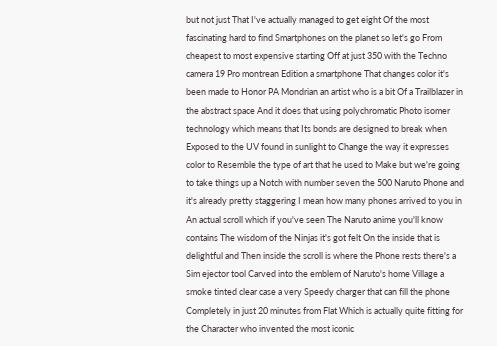but not just That I've actually managed to get eight Of the most fascinating hard to find Smartphones on the planet so let's go From cheapest to most expensive starting Off at just 350 with the Techno camera 19 Pro montrean Edition a smartphone That changes color it's been made to Honor PA Mondrian an artist who is a bit Of a Trailblazer in the abstract space And it does that using polychromatic Photo isomer technology which means that Its bonds are designed to break when Exposed to the UV found in sunlight to Change the way it expresses color to Resemble the type of art that he used to Make but we're going to take things up a Notch with number seven the 500 Naruto Phone and it's already pretty staggering I mean how many phones arrived to you in An actual scroll which if you've seen The Naruto anime you'll know contains The wisdom of the Ninjas it's got felt On the inside that is delightful and Then inside the scroll is where the Phone rests there's a Sim ejector tool Carved into the emblem of Naruto's home Village a smoke tinted clear case a very Speedy charger that can fill the phone Completely in just 20 minutes from Flat Which is actually quite fitting for the Character who invented the most iconic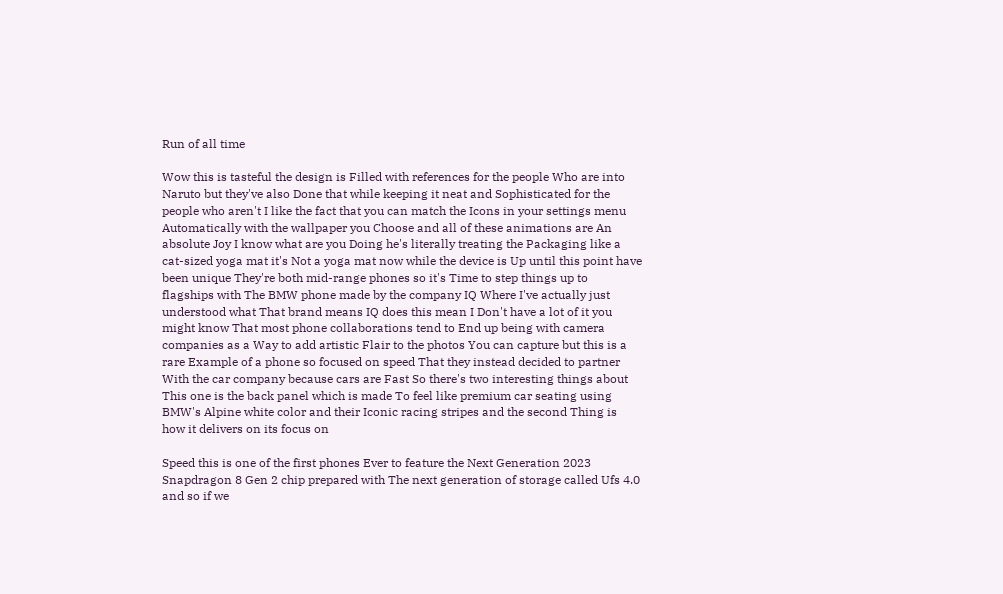Run of all time

Wow this is tasteful the design is Filled with references for the people Who are into Naruto but they've also Done that while keeping it neat and Sophisticated for the people who aren't I like the fact that you can match the Icons in your settings menu Automatically with the wallpaper you Choose and all of these animations are An absolute Joy I know what are you Doing he's literally treating the Packaging like a cat-sized yoga mat it's Not a yoga mat now while the device is Up until this point have been unique They're both mid-range phones so it's Time to step things up to flagships with The BMW phone made by the company IQ Where I've actually just understood what That brand means IQ does this mean I Don't have a lot of it you might know That most phone collaborations tend to End up being with camera companies as a Way to add artistic Flair to the photos You can capture but this is a rare Example of a phone so focused on speed That they instead decided to partner With the car company because cars are Fast So there's two interesting things about This one is the back panel which is made To feel like premium car seating using BMW's Alpine white color and their Iconic racing stripes and the second Thing is how it delivers on its focus on

Speed this is one of the first phones Ever to feature the Next Generation 2023 Snapdragon 8 Gen 2 chip prepared with The next generation of storage called Ufs 4.0 and so if we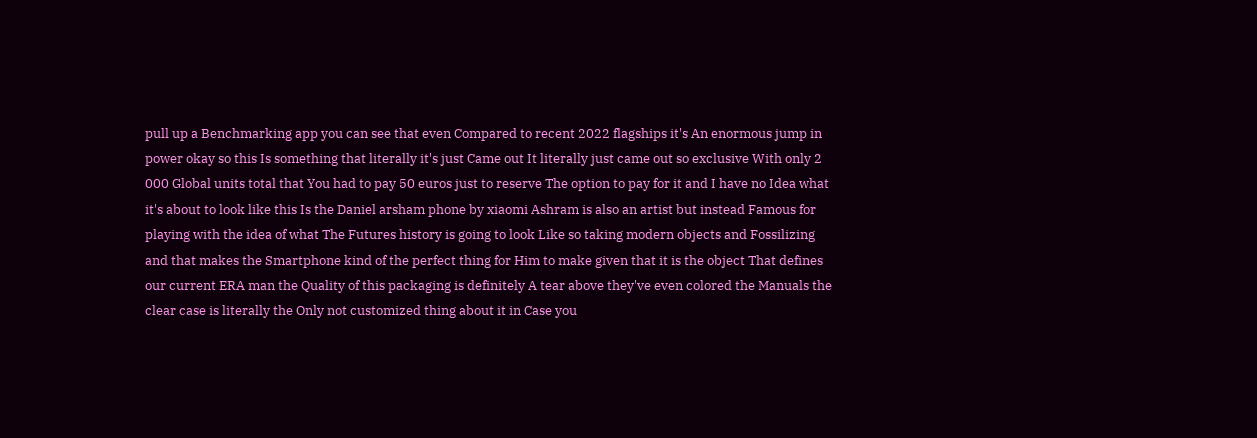pull up a Benchmarking app you can see that even Compared to recent 2022 flagships it's An enormous jump in power okay so this Is something that literally it's just Came out It literally just came out so exclusive With only 2 000 Global units total that You had to pay 50 euros just to reserve The option to pay for it and I have no Idea what it's about to look like this Is the Daniel arsham phone by xiaomi Ashram is also an artist but instead Famous for playing with the idea of what The Futures history is going to look Like so taking modern objects and Fossilizing and that makes the Smartphone kind of the perfect thing for Him to make given that it is the object That defines our current ERA man the Quality of this packaging is definitely A tear above they've even colored the Manuals the clear case is literally the Only not customized thing about it in Case you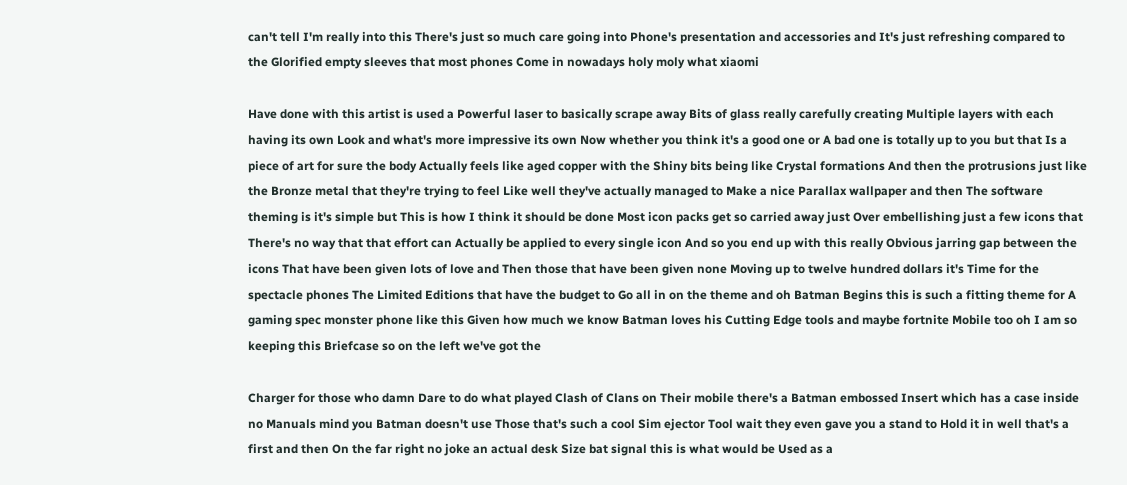can't tell I'm really into this There's just so much care going into Phone's presentation and accessories and It's just refreshing compared to the Glorified empty sleeves that most phones Come in nowadays holy moly what xiaomi

Have done with this artist is used a Powerful laser to basically scrape away Bits of glass really carefully creating Multiple layers with each having its own Look and what's more impressive its own Now whether you think it's a good one or A bad one is totally up to you but that Is a piece of art for sure the body Actually feels like aged copper with the Shiny bits being like Crystal formations And then the protrusions just like the Bronze metal that they're trying to feel Like well they've actually managed to Make a nice Parallax wallpaper and then The software theming is it's simple but This is how I think it should be done Most icon packs get so carried away just Over embellishing just a few icons that There's no way that that effort can Actually be applied to every single icon And so you end up with this really Obvious jarring gap between the icons That have been given lots of love and Then those that have been given none Moving up to twelve hundred dollars it's Time for the spectacle phones The Limited Editions that have the budget to Go all in on the theme and oh Batman Begins this is such a fitting theme for A gaming spec monster phone like this Given how much we know Batman loves his Cutting Edge tools and maybe fortnite Mobile too oh I am so keeping this Briefcase so on the left we've got the

Charger for those who damn Dare to do what played Clash of Clans on Their mobile there's a Batman embossed Insert which has a case inside no Manuals mind you Batman doesn't use Those that's such a cool Sim ejector Tool wait they even gave you a stand to Hold it in well that's a first and then On the far right no joke an actual desk Size bat signal this is what would be Used as a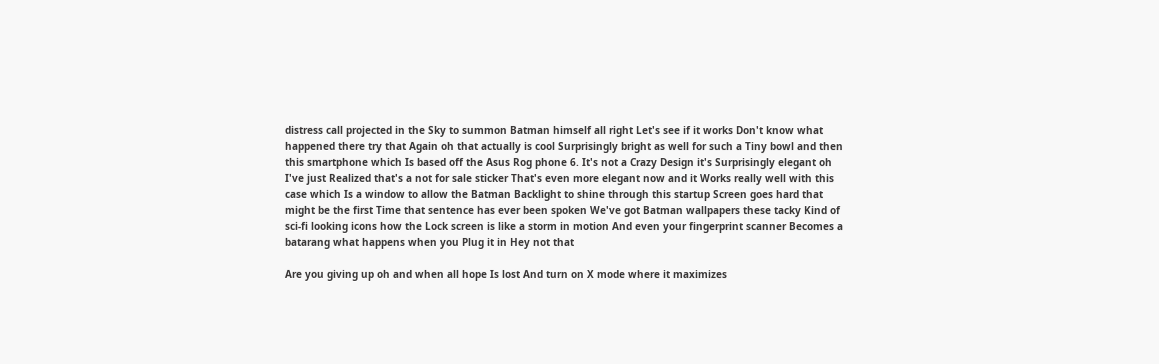distress call projected in the Sky to summon Batman himself all right Let's see if it works Don't know what happened there try that Again oh that actually is cool Surprisingly bright as well for such a Tiny bowl and then this smartphone which Is based off the Asus Rog phone 6. It's not a Crazy Design it's Surprisingly elegant oh I've just Realized that's a not for sale sticker That's even more elegant now and it Works really well with this case which Is a window to allow the Batman Backlight to shine through this startup Screen goes hard that might be the first Time that sentence has ever been spoken We've got Batman wallpapers these tacky Kind of sci-fi looking icons how the Lock screen is like a storm in motion And even your fingerprint scanner Becomes a batarang what happens when you Plug it in Hey not that

Are you giving up oh and when all hope Is lost And turn on X mode where it maximizes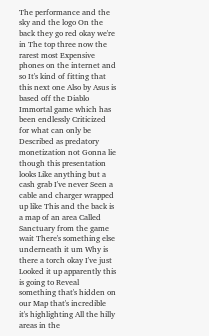The performance and the sky and the logo On the back they go red okay we're in The top three now the rarest most Expensive phones on the internet and so It's kind of fitting that this next one Also by Asus is based off the Diablo Immortal game which has been endlessly Criticized for what can only be Described as predatory monetization not Gonna lie though this presentation looks Like anything but a cash grab I've never Seen a cable and charger wrapped up like This and the back is a map of an area Called Sanctuary from the game wait There's something else underneath it um Why is there a torch okay I've just Looked it up apparently this is going to Reveal something that's hidden on our Map that's incredible it's highlighting All the hilly areas in the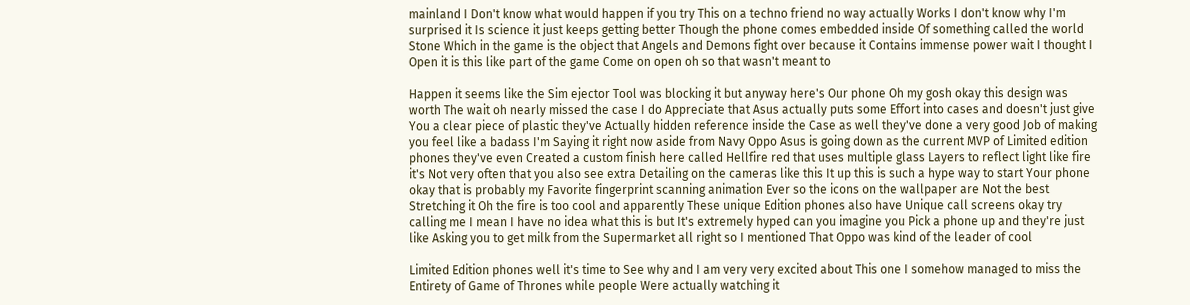mainland I Don't know what would happen if you try This on a techno friend no way actually Works I don't know why I'm surprised it Is science it just keeps getting better Though the phone comes embedded inside Of something called the world Stone Which in the game is the object that Angels and Demons fight over because it Contains immense power wait I thought I Open it is this like part of the game Come on open oh so that wasn't meant to

Happen it seems like the Sim ejector Tool was blocking it but anyway here's Our phone Oh my gosh okay this design was worth The wait oh nearly missed the case I do Appreciate that Asus actually puts some Effort into cases and doesn't just give You a clear piece of plastic they've Actually hidden reference inside the Case as well they've done a very good Job of making you feel like a badass I'm Saying it right now aside from Navy Oppo Asus is going down as the current MVP of Limited edition phones they've even Created a custom finish here called Hellfire red that uses multiple glass Layers to reflect light like fire it's Not very often that you also see extra Detailing on the cameras like this It up this is such a hype way to start Your phone okay that is probably my Favorite fingerprint scanning animation Ever so the icons on the wallpaper are Not the best Stretching it Oh the fire is too cool and apparently These unique Edition phones also have Unique call screens okay try calling me I mean I have no idea what this is but It's extremely hyped can you imagine you Pick a phone up and they're just like Asking you to get milk from the Supermarket all right so I mentioned That Oppo was kind of the leader of cool

Limited Edition phones well it's time to See why and I am very very excited about This one I somehow managed to miss the Entirety of Game of Thrones while people Were actually watching it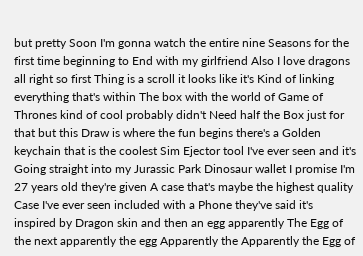but pretty Soon I'm gonna watch the entire nine Seasons for the first time beginning to End with my girlfriend Also I love dragons all right so first Thing is a scroll it looks like it's Kind of linking everything that's within The box with the world of Game of Thrones kind of cool probably didn't Need half the Box just for that but this Draw is where the fun begins there's a Golden keychain that is the coolest Sim Ejector tool I've ever seen and it's Going straight into my Jurassic Park Dinosaur wallet I promise I'm 27 years old they're given A case that's maybe the highest quality Case I've ever seen included with a Phone they've said it's inspired by Dragon skin and then an egg apparently The Egg of the next apparently the egg Apparently the Apparently the Egg of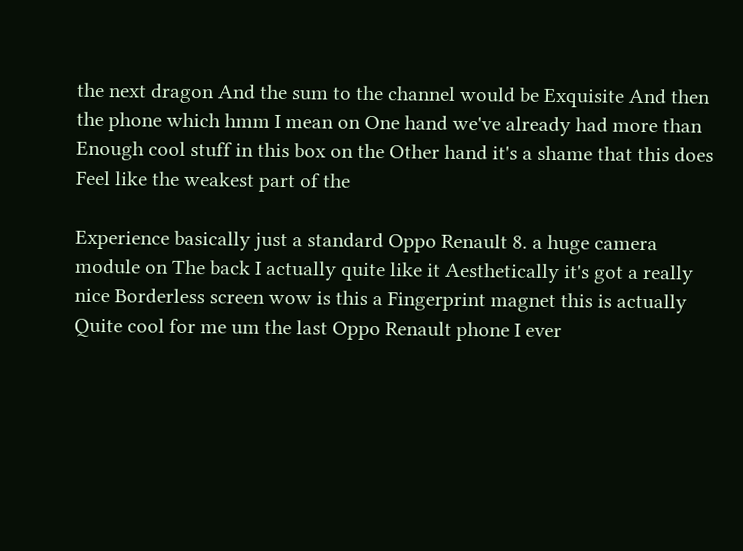the next dragon And the sum to the channel would be Exquisite And then the phone which hmm I mean on One hand we've already had more than Enough cool stuff in this box on the Other hand it's a shame that this does Feel like the weakest part of the

Experience basically just a standard Oppo Renault 8. a huge camera module on The back I actually quite like it Aesthetically it's got a really nice Borderless screen wow is this a Fingerprint magnet this is actually Quite cool for me um the last Oppo Renault phone I ever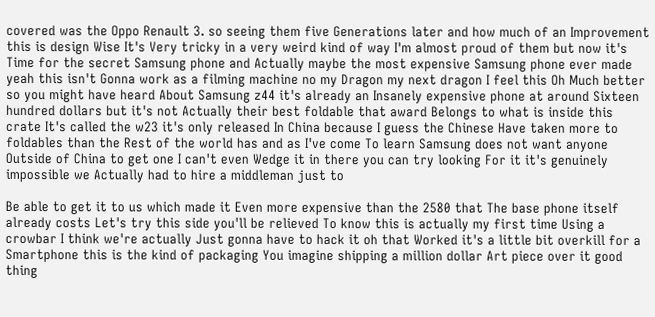covered was the Oppo Renault 3. so seeing them five Generations later and how much of an Improvement this is design Wise It's Very tricky in a very weird kind of way I'm almost proud of them but now it's Time for the secret Samsung phone and Actually maybe the most expensive Samsung phone ever made yeah this isn't Gonna work as a filming machine no my Dragon my next dragon I feel this Oh Much better so you might have heard About Samsung z44 it's already an Insanely expensive phone at around Sixteen hundred dollars but it's not Actually their best foldable that award Belongs to what is inside this crate It's called the w23 it's only released In China because I guess the Chinese Have taken more to foldables than the Rest of the world has and as I've come To learn Samsung does not want anyone Outside of China to get one I can't even Wedge it in there you can try looking For it it's genuinely impossible we Actually had to hire a middleman just to

Be able to get it to us which made it Even more expensive than the 2580 that The base phone itself already costs Let's try this side you'll be relieved To know this is actually my first time Using a crowbar I think we're actually Just gonna have to hack it oh that Worked it's a little bit overkill for a Smartphone this is the kind of packaging You imagine shipping a million dollar Art piece over it good thing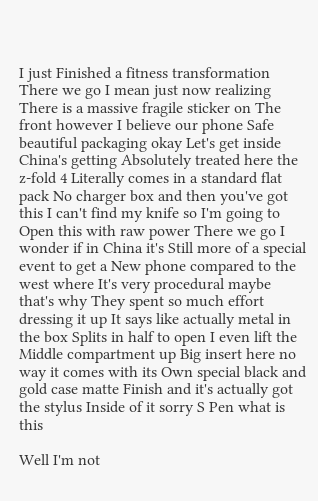I just Finished a fitness transformation There we go I mean just now realizing There is a massive fragile sticker on The front however I believe our phone Safe beautiful packaging okay Let's get inside China's getting Absolutely treated here the z-fold 4 Literally comes in a standard flat pack No charger box and then you've got this I can't find my knife so I'm going to Open this with raw power There we go I wonder if in China it's Still more of a special event to get a New phone compared to the west where It's very procedural maybe that's why They spent so much effort dressing it up It says like actually metal in the box Splits in half to open I even lift the Middle compartment up Big insert here no way it comes with its Own special black and gold case matte Finish and it's actually got the stylus Inside of it sorry S Pen what is this

Well I'm not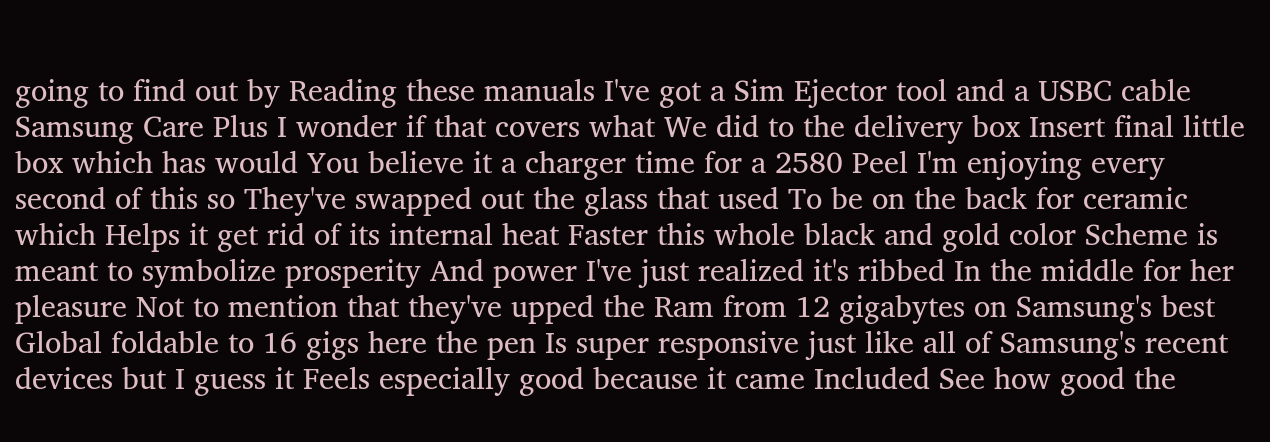going to find out by Reading these manuals I've got a Sim Ejector tool and a USBC cable Samsung Care Plus I wonder if that covers what We did to the delivery box Insert final little box which has would You believe it a charger time for a 2580 Peel I'm enjoying every second of this so They've swapped out the glass that used To be on the back for ceramic which Helps it get rid of its internal heat Faster this whole black and gold color Scheme is meant to symbolize prosperity And power I've just realized it's ribbed In the middle for her pleasure Not to mention that they've upped the Ram from 12 gigabytes on Samsung's best Global foldable to 16 gigs here the pen Is super responsive just like all of Samsung's recent devices but I guess it Feels especially good because it came Included See how good the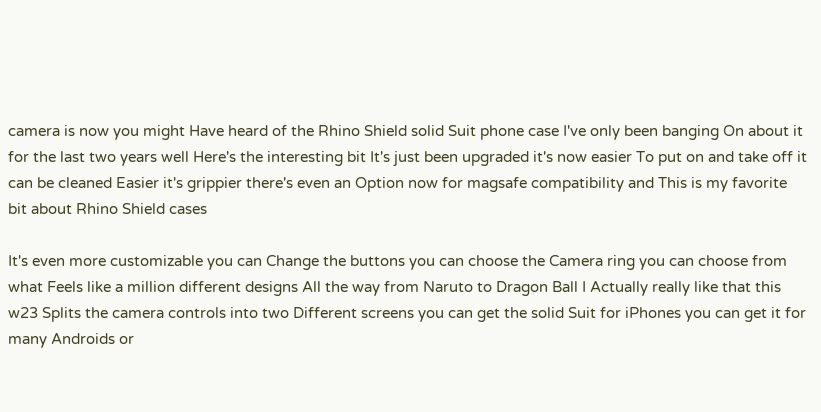camera is now you might Have heard of the Rhino Shield solid Suit phone case I've only been banging On about it for the last two years well Here's the interesting bit It's just been upgraded it's now easier To put on and take off it can be cleaned Easier it's grippier there's even an Option now for magsafe compatibility and This is my favorite bit about Rhino Shield cases

It's even more customizable you can Change the buttons you can choose the Camera ring you can choose from what Feels like a million different designs All the way from Naruto to Dragon Ball I Actually really like that this w23 Splits the camera controls into two Different screens you can get the solid Suit for iPhones you can get it for many Androids or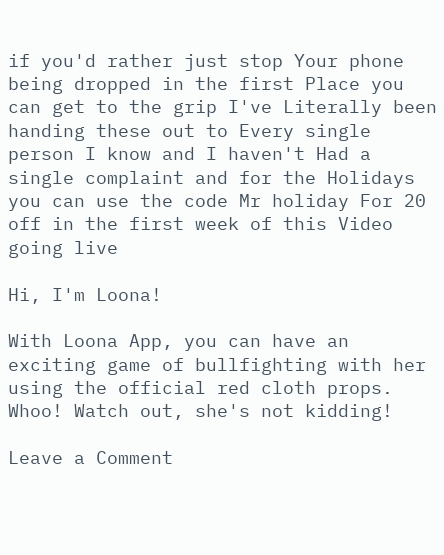if you'd rather just stop Your phone being dropped in the first Place you can get to the grip I've Literally been handing these out to Every single person I know and I haven't Had a single complaint and for the Holidays you can use the code Mr holiday For 20 off in the first week of this Video going live

Hi, I'm Loona!

With Loona App, you can have an exciting game of bullfighting with her using the official red cloth props. Whoo! Watch out, she's not kidding!

Leave a Comment